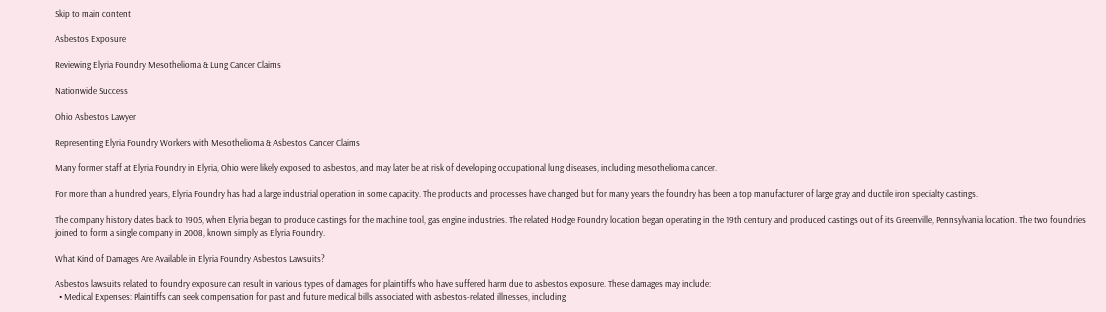Skip to main content

Asbestos Exposure

Reviewing Elyria Foundry Mesothelioma & Lung Cancer Claims

Nationwide Success

Ohio Asbestos Lawyer

Representing Elyria Foundry Workers with Mesothelioma & Asbestos Cancer Claims

Many former staff at Elyria Foundry in Elyria, Ohio were likely exposed to asbestos, and may later be at risk of developing occupational lung diseases, including mesothelioma cancer.

For more than a hundred years, Elyria Foundry has had a large industrial operation in some capacity. The products and processes have changed but for many years the foundry has been a top manufacturer of large gray and ductile iron specialty castings.

The company history dates back to 1905, when Elyria began to produce castings for the machine tool, gas engine industries. The related Hodge Foundry location began operating in the 19th century and produced castings out of its Greenville, Pennsylvania location. The two foundries joined to form a single company in 2008, known simply as Elyria Foundry.

What Kind of Damages Are Available in Elyria Foundry Asbestos Lawsuits?

Asbestos lawsuits related to foundry exposure can result in various types of damages for plaintiffs who have suffered harm due to asbestos exposure. These damages may include:
  • Medical Expenses: Plaintiffs can seek compensation for past and future medical bills associated with asbestos-related illnesses, including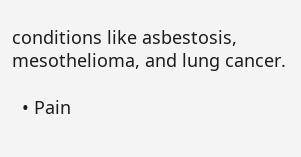conditions like asbestosis, mesothelioma, and lung cancer.

  • Pain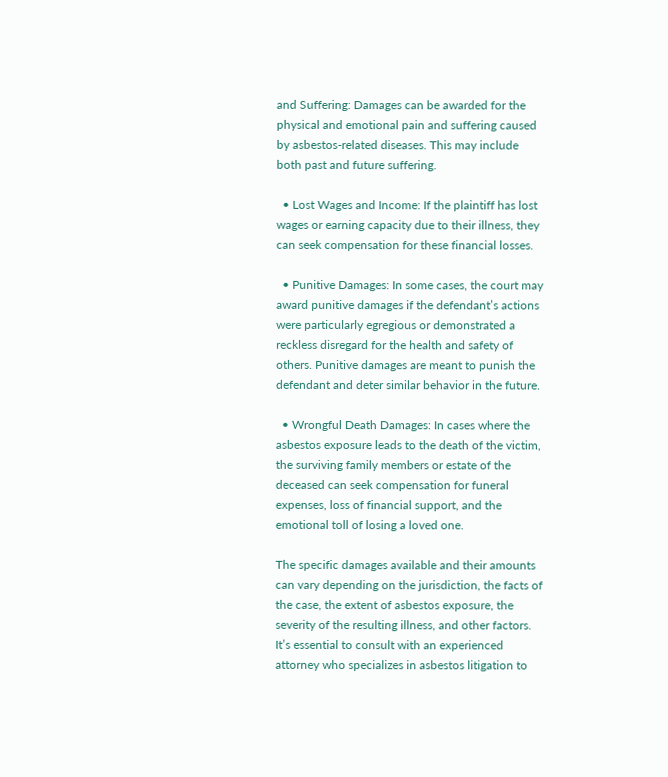and Suffering: Damages can be awarded for the physical and emotional pain and suffering caused by asbestos-related diseases. This may include both past and future suffering.

  • Lost Wages and Income: If the plaintiff has lost wages or earning capacity due to their illness, they can seek compensation for these financial losses.

  • Punitive Damages: In some cases, the court may award punitive damages if the defendant’s actions were particularly egregious or demonstrated a reckless disregard for the health and safety of others. Punitive damages are meant to punish the defendant and deter similar behavior in the future.

  • Wrongful Death Damages: In cases where the asbestos exposure leads to the death of the victim, the surviving family members or estate of the deceased can seek compensation for funeral expenses, loss of financial support, and the emotional toll of losing a loved one.

The specific damages available and their amounts can vary depending on the jurisdiction, the facts of the case, the extent of asbestos exposure, the severity of the resulting illness, and other factors. It’s essential to consult with an experienced attorney who specializes in asbestos litigation to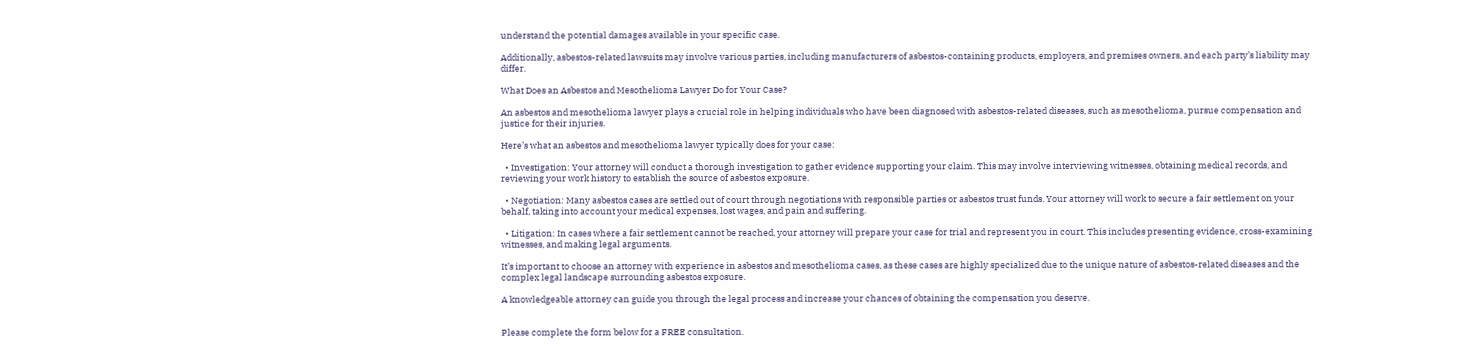understand the potential damages available in your specific case.

Additionally, asbestos-related lawsuits may involve various parties, including manufacturers of asbestos-containing products, employers, and premises owners, and each party’s liability may differ.

What Does an Asbestos and Mesothelioma Lawyer Do for Your Case?

An asbestos and mesothelioma lawyer plays a crucial role in helping individuals who have been diagnosed with asbestos-related diseases, such as mesothelioma, pursue compensation and justice for their injuries.

Here’s what an asbestos and mesothelioma lawyer typically does for your case:

  • Investigation: Your attorney will conduct a thorough investigation to gather evidence supporting your claim. This may involve interviewing witnesses, obtaining medical records, and reviewing your work history to establish the source of asbestos exposure.

  • Negotiation: Many asbestos cases are settled out of court through negotiations with responsible parties or asbestos trust funds. Your attorney will work to secure a fair settlement on your behalf, taking into account your medical expenses, lost wages, and pain and suffering.

  • Litigation: In cases where a fair settlement cannot be reached, your attorney will prepare your case for trial and represent you in court. This includes presenting evidence, cross-examining witnesses, and making legal arguments.

It’s important to choose an attorney with experience in asbestos and mesothelioma cases, as these cases are highly specialized due to the unique nature of asbestos-related diseases and the complex legal landscape surrounding asbestos exposure.

A knowledgeable attorney can guide you through the legal process and increase your chances of obtaining the compensation you deserve.


Please complete the form below for a FREE consultation.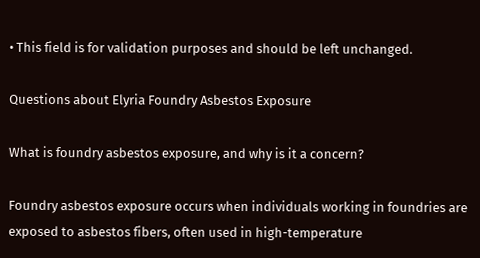• This field is for validation purposes and should be left unchanged.

Questions about Elyria Foundry Asbestos Exposure

What is foundry asbestos exposure, and why is it a concern?

Foundry asbestos exposure occurs when individuals working in foundries are exposed to asbestos fibers, often used in high-temperature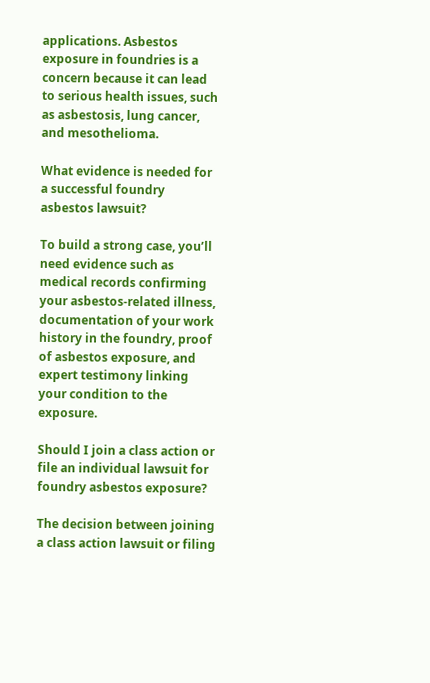applications. Asbestos exposure in foundries is a concern because it can lead to serious health issues, such as asbestosis, lung cancer, and mesothelioma.

What evidence is needed for a successful foundry asbestos lawsuit?

To build a strong case, you’ll need evidence such as medical records confirming your asbestos-related illness, documentation of your work history in the foundry, proof of asbestos exposure, and expert testimony linking your condition to the exposure.

Should I join a class action or file an individual lawsuit for foundry asbestos exposure?

The decision between joining a class action lawsuit or filing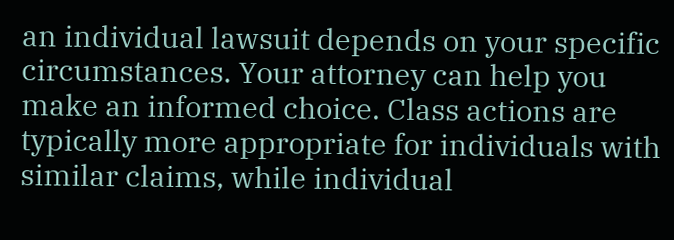an individual lawsuit depends on your specific circumstances. Your attorney can help you make an informed choice. Class actions are typically more appropriate for individuals with similar claims, while individual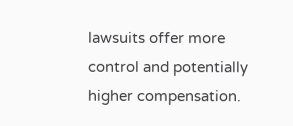lawsuits offer more control and potentially higher compensation.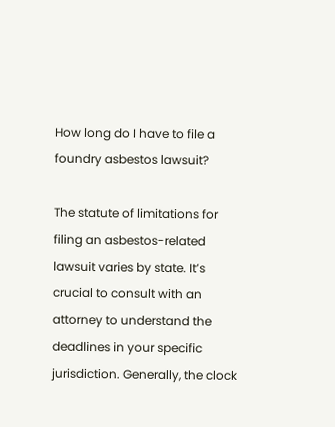How long do I have to file a foundry asbestos lawsuit?

The statute of limitations for filing an asbestos-related lawsuit varies by state. It’s crucial to consult with an attorney to understand the deadlines in your specific jurisdiction. Generally, the clock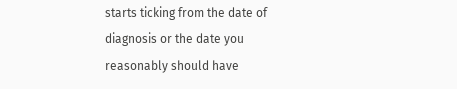starts ticking from the date of diagnosis or the date you reasonably should have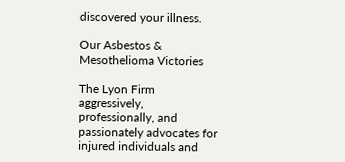discovered your illness.

Our Asbestos & Mesothelioma Victories

The Lyon Firm aggressively, professionally, and passionately advocates for injured individuals and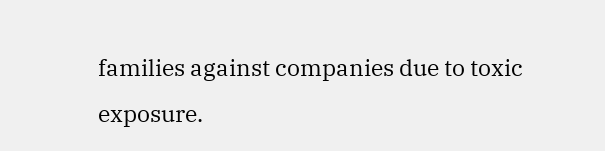families against companies due to toxic exposure.